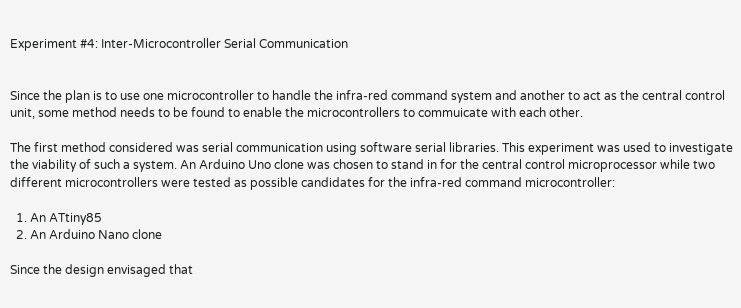Experiment #4: Inter-Microcontroller Serial Communication


Since the plan is to use one microcontroller to handle the infra-red command system and another to act as the central control unit, some method needs to be found to enable the microcontrollers to commuicate with each other.

The first method considered was serial communication using software serial libraries. This experiment was used to investigate the viability of such a system. An Arduino Uno clone was chosen to stand in for the central control microprocessor while two different microcontrollers were tested as possible candidates for the infra-red command microcontroller:

  1. An ATtiny85
  2. An Arduino Nano clone

Since the design envisaged that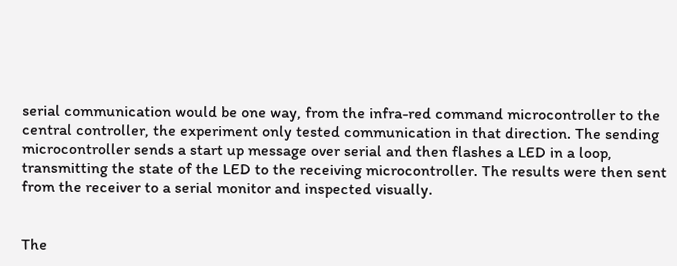serial communication would be one way, from the infra-red command microcontroller to the central controller, the experiment only tested communication in that direction. The sending microcontroller sends a start up message over serial and then flashes a LED in a loop, transmitting the state of the LED to the receiving microcontroller. The results were then sent from the receiver to a serial monitor and inspected visually.


The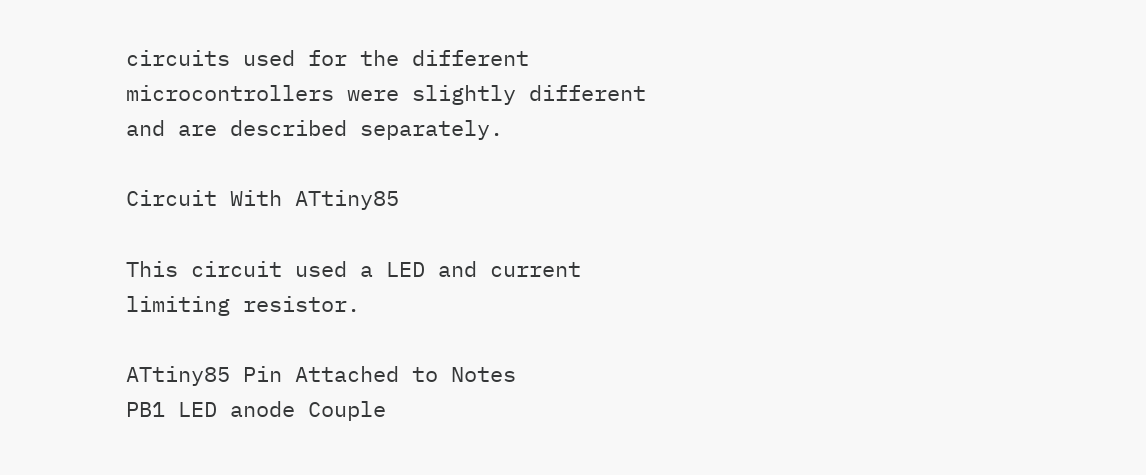circuits used for the different microcontrollers were slightly different and are described separately.

Circuit With ATtiny85

This circuit used a LED and current limiting resistor.

ATtiny85 Pin Attached to Notes
PB1 LED anode Couple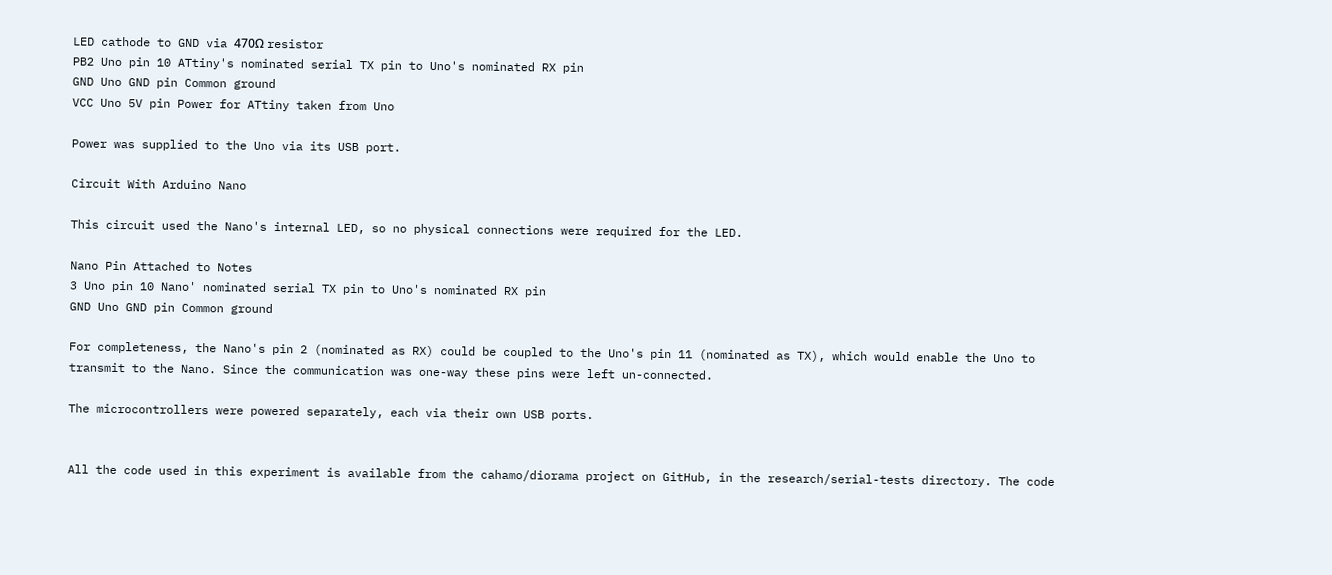LED cathode to GND via 470Ω resistor
PB2 Uno pin 10 ATtiny's nominated serial TX pin to Uno's nominated RX pin
GND Uno GND pin Common ground
VCC Uno 5V pin Power for ATtiny taken from Uno

Power was supplied to the Uno via its USB port.

Circuit With Arduino Nano

This circuit used the Nano's internal LED, so no physical connections were required for the LED.

Nano Pin Attached to Notes
3 Uno pin 10 Nano' nominated serial TX pin to Uno's nominated RX pin
GND Uno GND pin Common ground

For completeness, the Nano's pin 2 (nominated as RX) could be coupled to the Uno's pin 11 (nominated as TX), which would enable the Uno to transmit to the Nano. Since the communication was one-way these pins were left un-connected.

The microcontrollers were powered separately, each via their own USB ports.


All the code used in this experiment is available from the cahamo/diorama project on GitHub, in the research/serial-tests directory. The code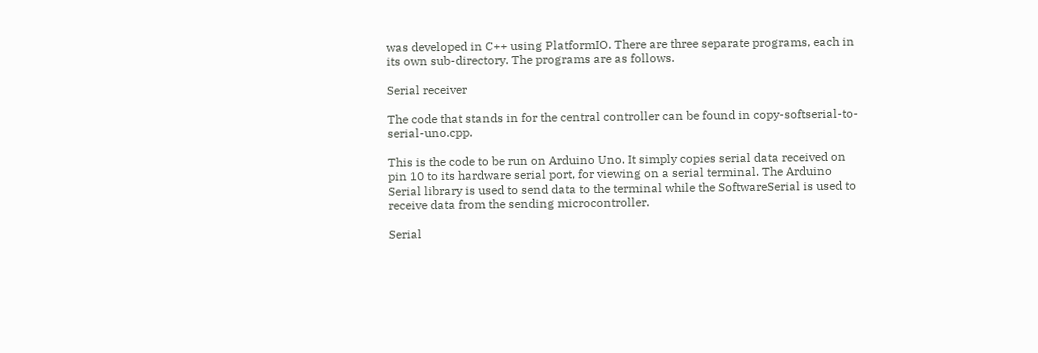was developed in C++ using PlatformIO. There are three separate programs, each in its own sub-directory. The programs are as follows.

Serial receiver

The code that stands in for the central controller can be found in copy-softserial-to-serial-uno.cpp.

This is the code to be run on Arduino Uno. It simply copies serial data received on pin 10 to its hardware serial port, for viewing on a serial terminal. The Arduino Serial library is used to send data to the terminal while the SoftwareSerial is used to receive data from the sending microcontroller.

Serial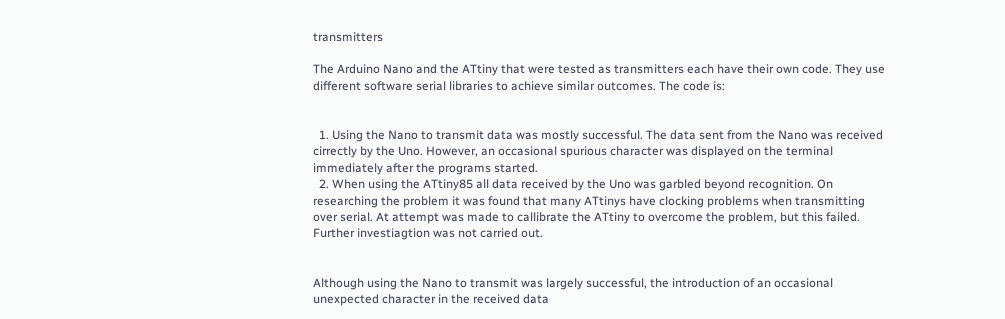transmitters

The Arduino Nano and the ATtiny that were tested as transmitters each have their own code. They use different software serial libraries to achieve similar outcomes. The code is:


  1. Using the Nano to transmit data was mostly successful. The data sent from the Nano was received cirrectly by the Uno. However, an occasional spurious character was displayed on the terminal immediately after the programs started.
  2. When using the ATtiny85 all data received by the Uno was garbled beyond recognition. On researching the problem it was found that many ATtinys have clocking problems when transmitting over serial. At attempt was made to callibrate the ATtiny to overcome the problem, but this failed. Further investiagtion was not carried out.


Although using the Nano to transmit was largely successful, the introduction of an occasional unexpected character in the received data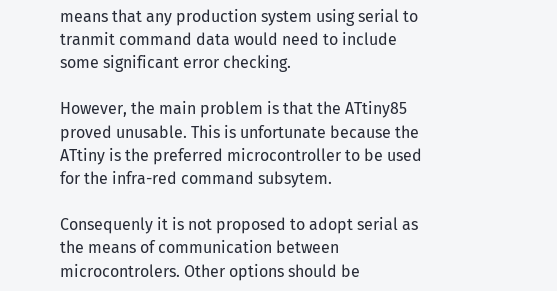means that any production system using serial to tranmit command data would need to include some significant error checking.

However, the main problem is that the ATtiny85 proved unusable. This is unfortunate because the ATtiny is the preferred microcontroller to be used for the infra-red command subsytem.

Consequenly it is not proposed to adopt serial as the means of communication between microcontrolers. Other options should be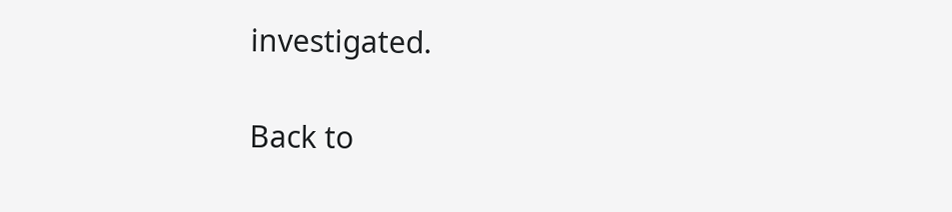investigated.

Back to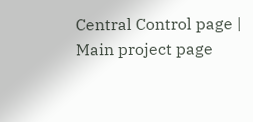Central Control page | Main project page